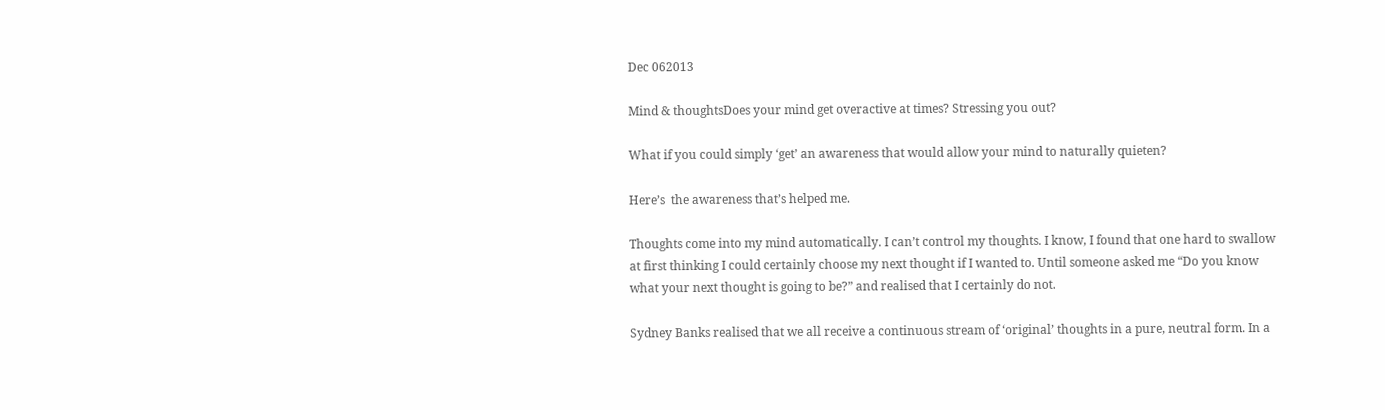Dec 062013

Mind & thoughtsDoes your mind get overactive at times? Stressing you out?

What if you could simply ‘get’ an awareness that would allow your mind to naturally quieten?

Here’s  the awareness that’s helped me.

Thoughts come into my mind automatically. I can’t control my thoughts. I know, I found that one hard to swallow at first thinking I could certainly choose my next thought if I wanted to. Until someone asked me “Do you know what your next thought is going to be?” and realised that I certainly do not.

Sydney Banks realised that we all receive a continuous stream of ‘original’ thoughts in a pure, neutral form. In a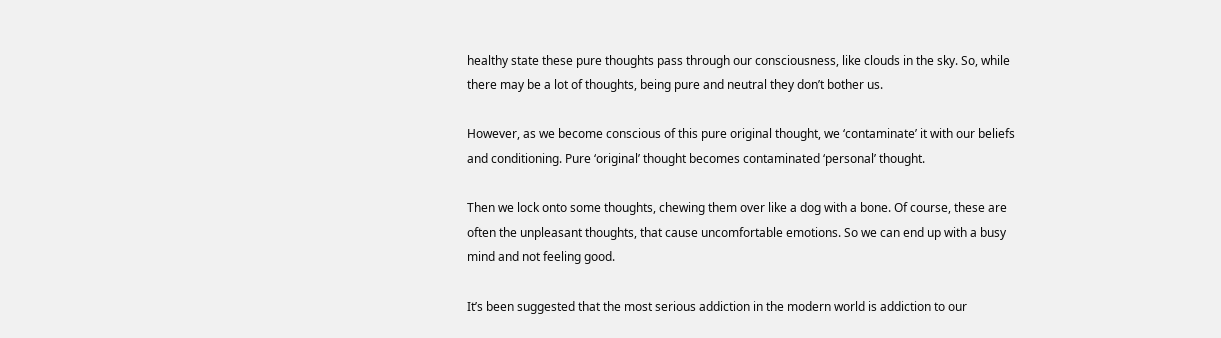healthy state these pure thoughts pass through our consciousness, like clouds in the sky. So, while there may be a lot of thoughts, being pure and neutral they don’t bother us.

However, as we become conscious of this pure original thought, we ‘contaminate’ it with our beliefs and conditioning. Pure ‘original’ thought becomes contaminated ‘personal’ thought.

Then we lock onto some thoughts, chewing them over like a dog with a bone. Of course, these are often the unpleasant thoughts, that cause uncomfortable emotions. So we can end up with a busy mind and not feeling good.

It’s been suggested that the most serious addiction in the modern world is addiction to our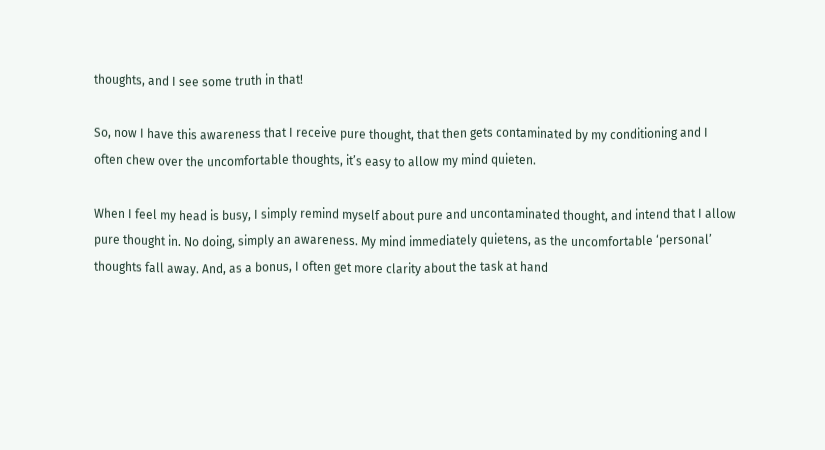thoughts, and I see some truth in that!

So, now I have this awareness that I receive pure thought, that then gets contaminated by my conditioning and I often chew over the uncomfortable thoughts, it’s easy to allow my mind quieten.

When I feel my head is busy, I simply remind myself about pure and uncontaminated thought, and intend that I allow pure thought in. No doing, simply an awareness. My mind immediately quietens, as the uncomfortable ‘personal’ thoughts fall away. And, as a bonus, I often get more clarity about the task at hand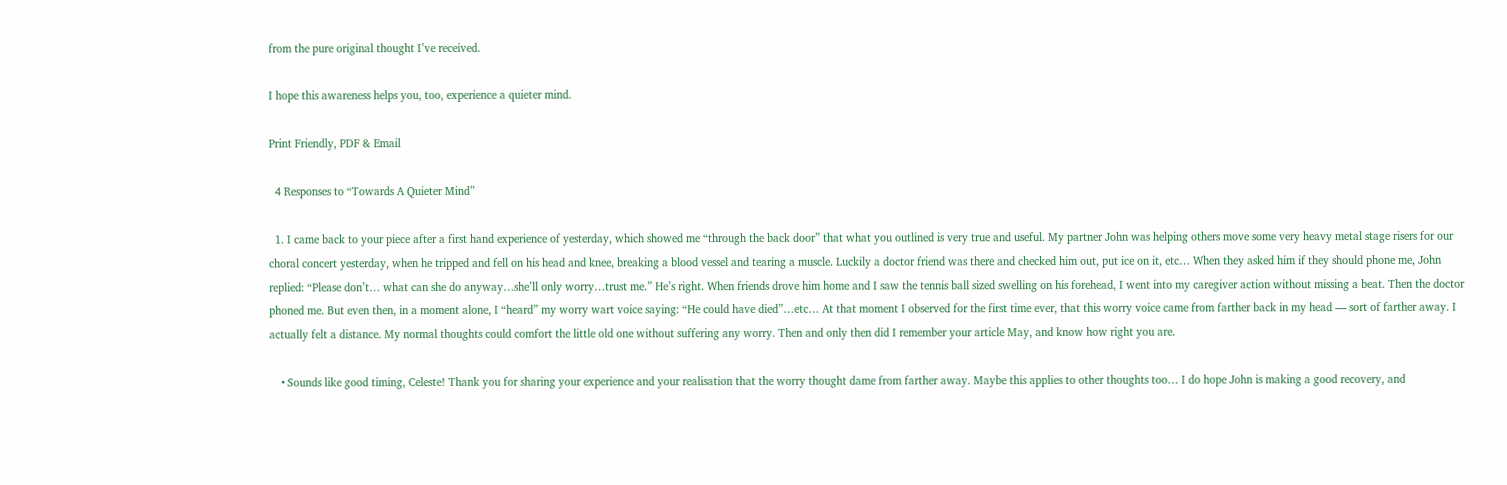from the pure original thought I’ve received.

I hope this awareness helps you, too, experience a quieter mind.

Print Friendly, PDF & Email

  4 Responses to “Towards A Quieter Mind”

  1. I came back to your piece after a first hand experience of yesterday, which showed me “through the back door” that what you outlined is very true and useful. My partner John was helping others move some very heavy metal stage risers for our choral concert yesterday, when he tripped and fell on his head and knee, breaking a blood vessel and tearing a muscle. Luckily a doctor friend was there and checked him out, put ice on it, etc… When they asked him if they should phone me, John replied: “Please don’t… what can she do anyway…she’ll only worry…trust me.” He’s right. When friends drove him home and I saw the tennis ball sized swelling on his forehead, I went into my caregiver action without missing a beat. Then the doctor phoned me. But even then, in a moment alone, I “heard” my worry wart voice saying: “He could have died”…etc… At that moment I observed for the first time ever, that this worry voice came from farther back in my head — sort of farther away. I actually felt a distance. My normal thoughts could comfort the little old one without suffering any worry. Then and only then did I remember your article May, and know how right you are.

    • Sounds like good timing, Celeste! Thank you for sharing your experience and your realisation that the worry thought dame from farther away. Maybe this applies to other thoughts too… I do hope John is making a good recovery, and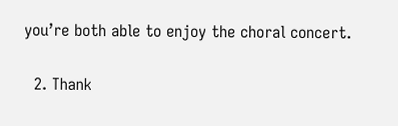you’re both able to enjoy the choral concert.

  2. Thank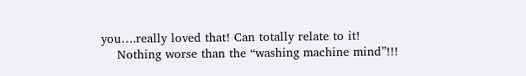you….really loved that! Can totally relate to it!
    Nothing worse than the “washing machine mind”!!!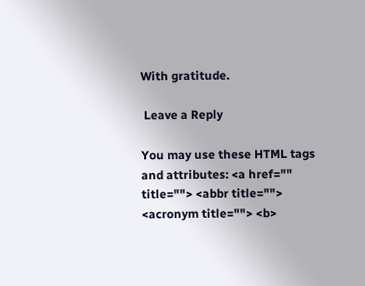With gratitude.

 Leave a Reply

You may use these HTML tags and attributes: <a href="" title=""> <abbr title=""> <acronym title=""> <b>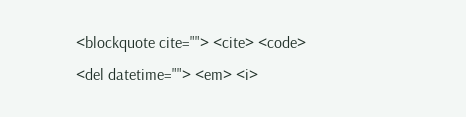<blockquote cite=""> <cite> <code> <del datetime=""> <em> <i>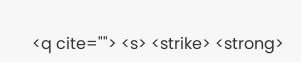<q cite=""> <s> <strike> <strong>